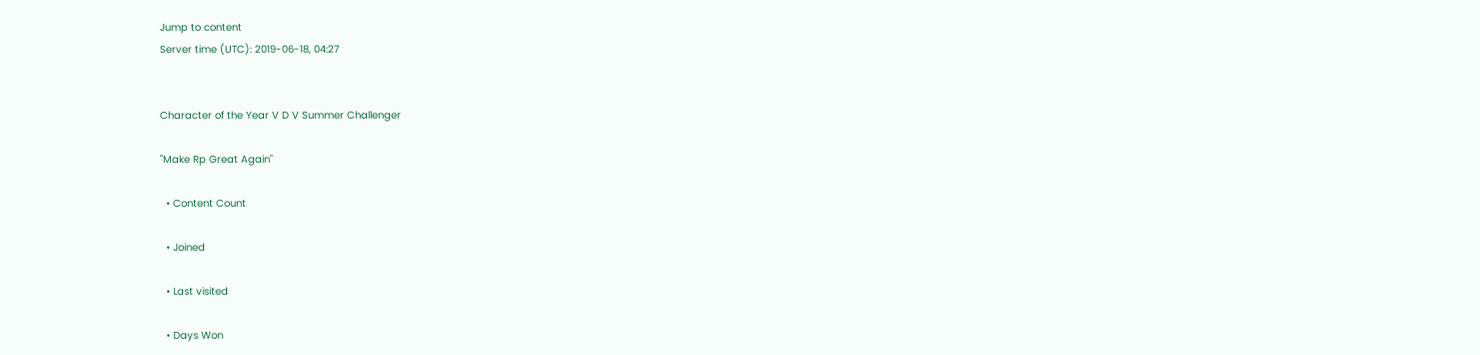Jump to content
Server time (UTC): 2019-06-18, 04:27


Character of the Year V D V Summer Challenger

"Make Rp Great Again"

  • Content Count

  • Joined

  • Last visited

  • Days Won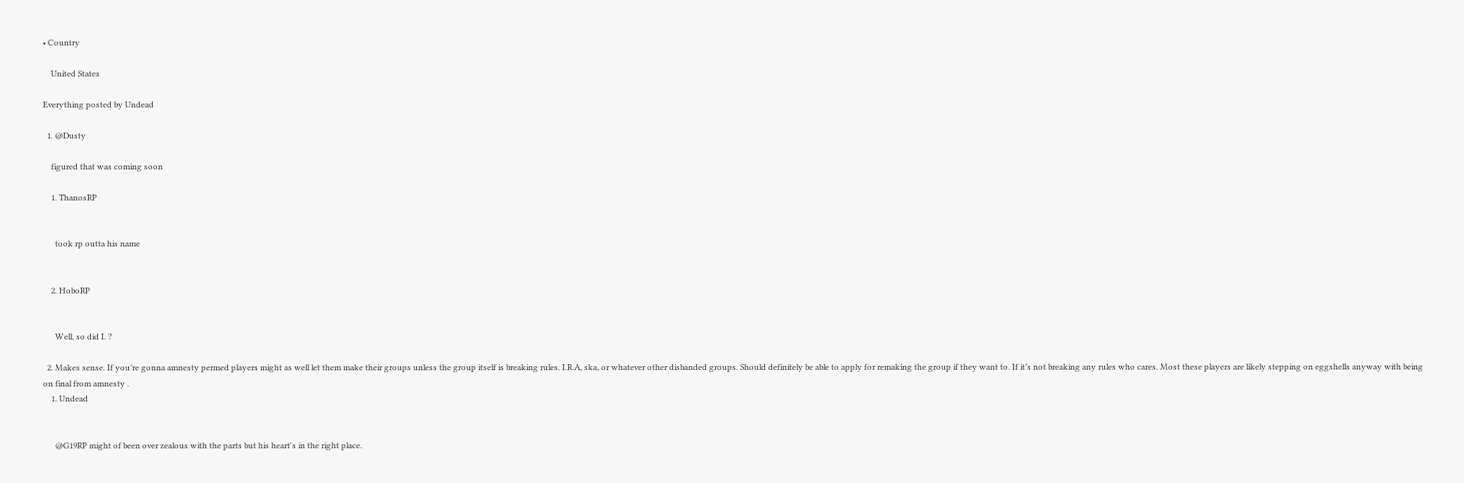• Country

    United States

Everything posted by Undead

  1. @Dusty

    figured that was coming soon

    1. ThanosRP


      took rp outta his name


    2. HoboRP


      Well, so did I. ?

  2. Makes sense. If you’re gonna amnesty permed players might as well let them make their groups unless the group itself is breaking rules. I.R.A, ska, or whatever other disbanded groups. Should definitely be able to apply for remaking the group if they want to. If it’s not breaking any rules who cares. Most these players are likely stepping on eggshells anyway with being on final from amnesty .
    1. Undead


      @G19RP might of been over zealous with the parts but his heart's in the right place.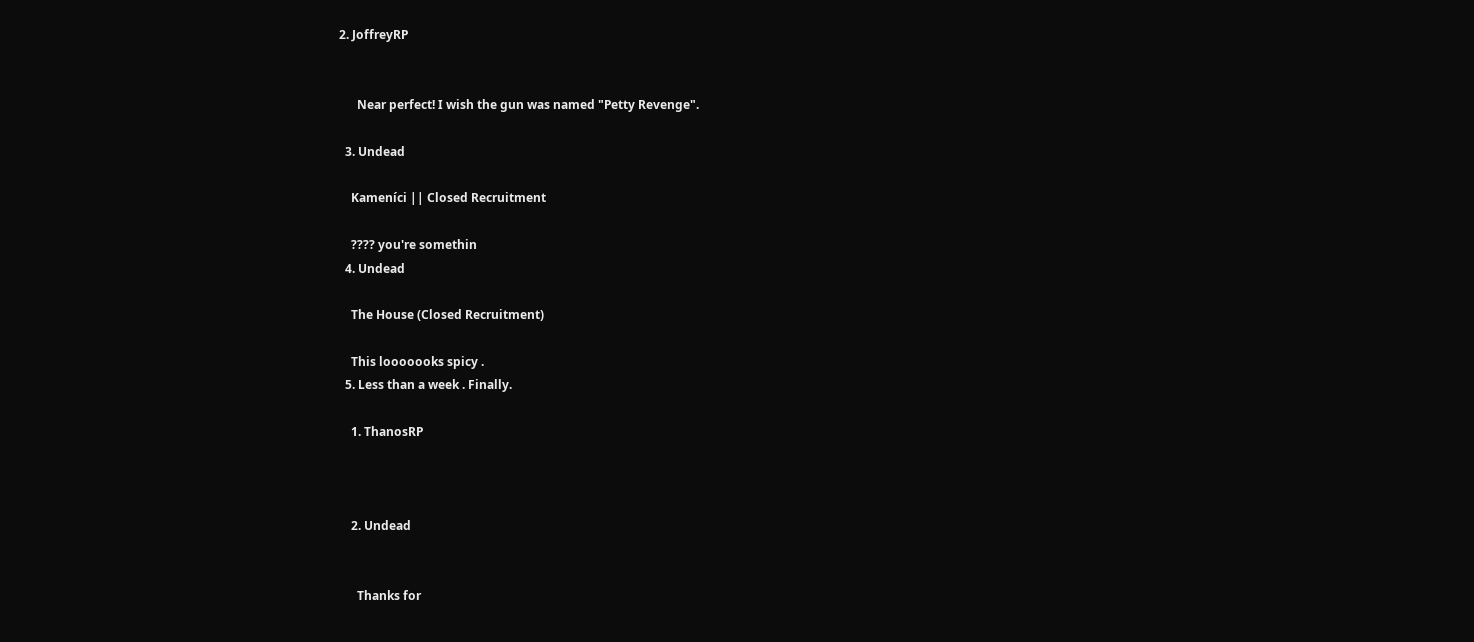2. JoffreyRP


      Near perfect! I wish the gun was named "Petty Revenge".

  3. Undead

    Kameníci || Closed Recruitment

    ???? you're somethin
  4. Undead

    The House (Closed Recruitment)

    This looooooks spicy .
  5. Less than a week . Finally.

    1. ThanosRP



    2. Undead


      Thanks for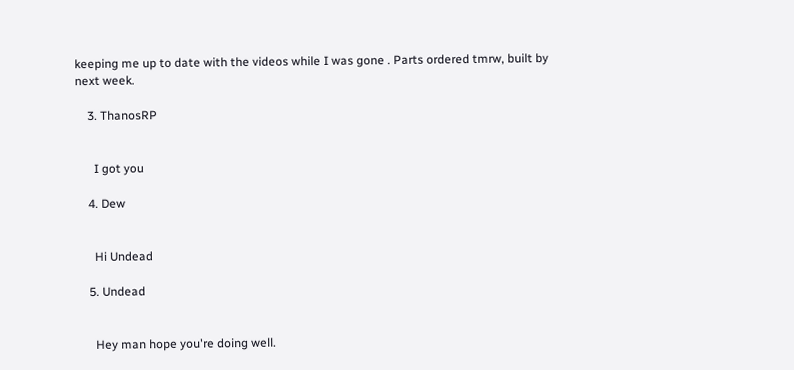keeping me up to date with the videos while I was gone . Parts ordered tmrw, built by next week.

    3. ThanosRP


      I got you

    4. Dew


      Hi Undead

    5. Undead


      Hey man hope you're doing well.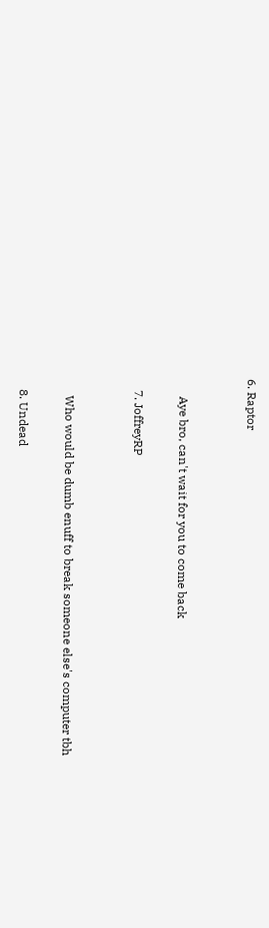6. Raptor


      Aye bro, can't wait for you to come back

    7. JoffreyRP


      Who would be dumb enuff to break someone else's computer tbh

    8. Undead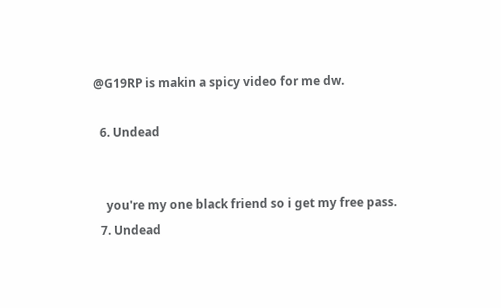@G19RP is makin a spicy video for me dw.

  6. Undead


    you're my one black friend so i get my free pass.
  7. Undead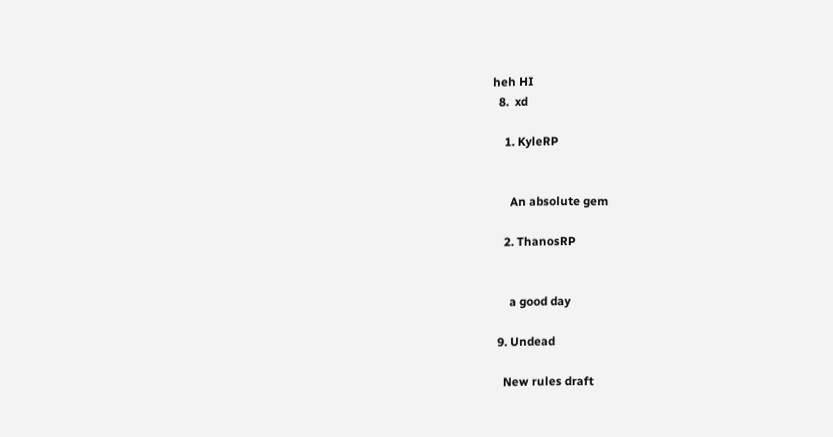heh HI
  8.  xd

    1. KyleRP


      An absolute gem

    2. ThanosRP


      a good day

  9. Undead

    New rules draft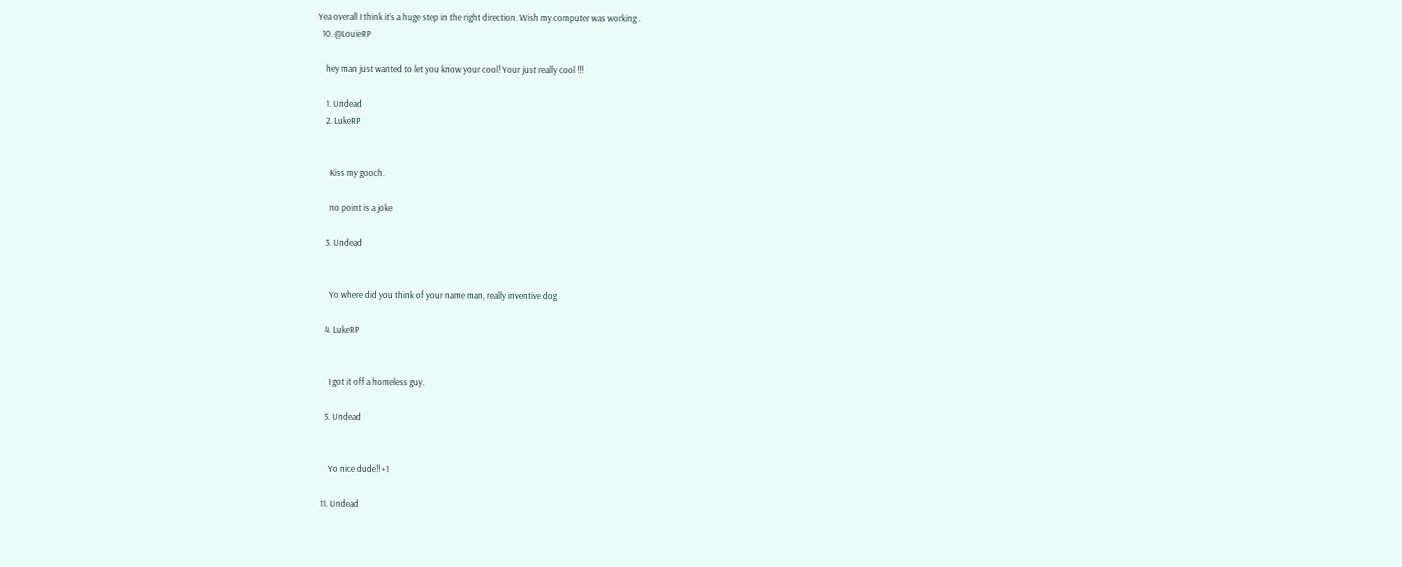Yea overall I think it’s a huge step in the right direction. Wish my computer was working .
  10. @LouieRP

    hey man just wanted to let you know your cool! Your just really cool !!!

    1. Undead
    2. LukeRP


      Kiss my gooch.

      no point is a joke

    3. Undead


      Yo where did you think of your name man, really inventive dog

    4. LukeRP


      I got it off a homeless guy.

    5. Undead


      Yo nice dude!! +1

  11. Undead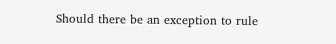Should there be an exception to rule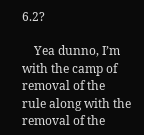6.2?

    Yea dunno, I’m with the camp of removal of the rule along with the removal of the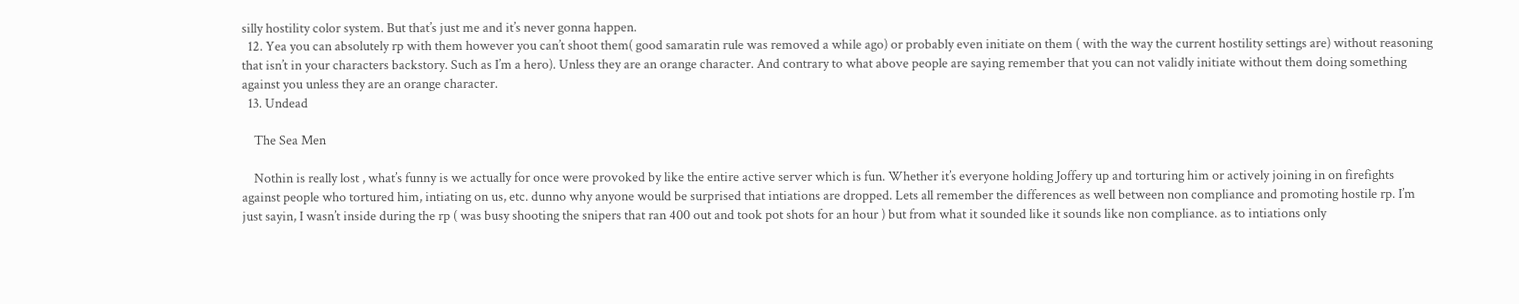silly hostility color system. But that’s just me and it’s never gonna happen.
  12. Yea you can absolutely rp with them however you can’t shoot them( good samaratin rule was removed a while ago) or probably even initiate on them ( with the way the current hostility settings are) without reasoning that isn’t in your characters backstory. Such as I’m a hero). Unless they are an orange character. And contrary to what above people are saying remember that you can not validly initiate without them doing something against you unless they are an orange character.
  13. Undead

    The Sea Men

    Nothin is really lost , what’s funny is we actually for once were provoked by like the entire active server which is fun. Whether it’s everyone holding Joffery up and torturing him or actively joining in on firefights against people who tortured him, intiating on us, etc. dunno why anyone would be surprised that intiations are dropped. Lets all remember the differences as well between non compliance and promoting hostile rp. I’m just sayin, I wasn’t inside during the rp ( was busy shooting the snipers that ran 400 out and took pot shots for an hour ) but from what it sounded like it sounds like non compliance. as to intiations only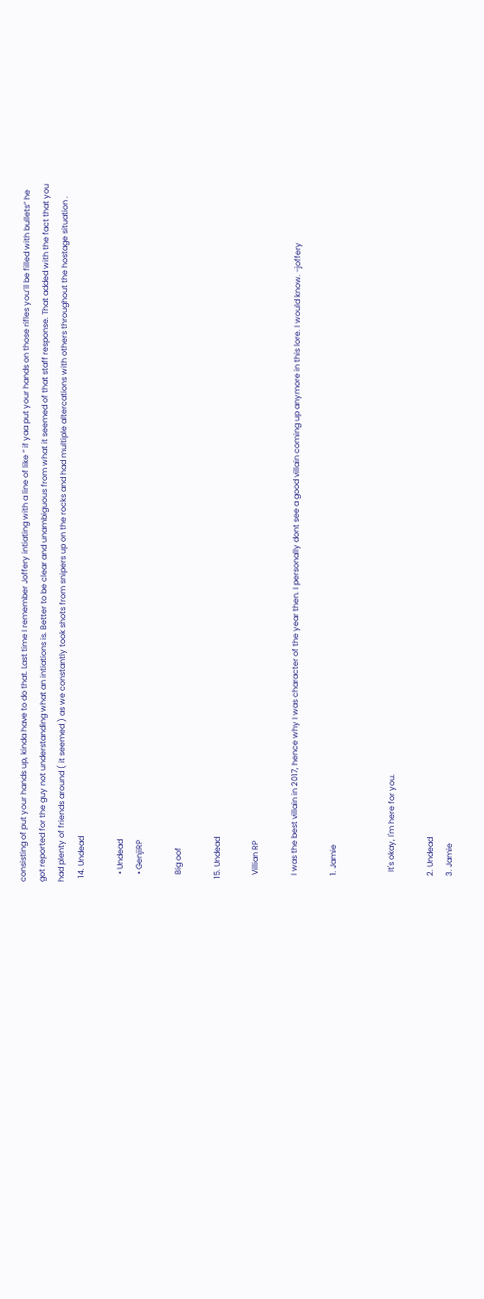consisting of put your hands up, kinda have to do that. Last time I remember Joffery intiating with a line of like “ if yaa put your hands on those rifles you’ll be filled with bullets” he got reported for the guy not understanding what an intiations is. Better to be clear and unambiguous from what it seemed of that staff response. That added with the fact that you had plenty of friends around ( it seemed ) as we constantly took shots from snipers up on the rocks and had multiple altercations with others throughout the hostage situation .
  14. Undead

    • Undead
    • GenjiRP

    Big oof

  15. Undead

    Villian RP

    I was the best villain in 2017, hence why I was character of the year then. I personally dont see a good villain coming up anymore in this lore. I would know. -joffery

    1. Jamie


      It's okay, I'm here for you.

    2. Undead
    3. Jamie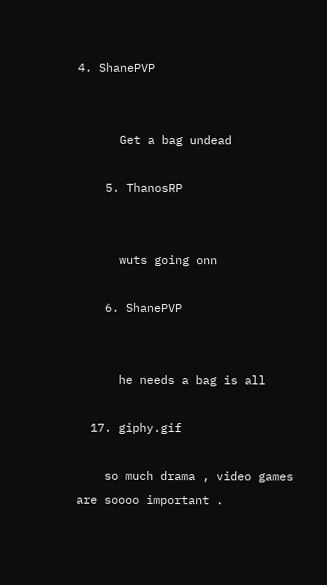4. ShanePVP


      Get a bag undead

    5. ThanosRP


      wuts going onn

    6. ShanePVP


      he needs a bag is all

  17. giphy.gif

    so much drama , video games are soooo important .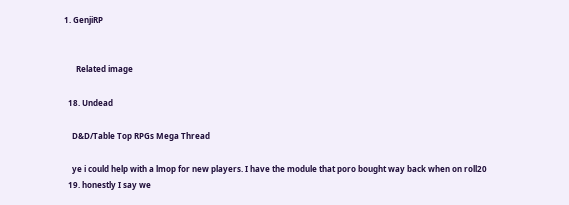1. GenjiRP


      Related image

  18. Undead

    D&D/Table Top RPGs Mega Thread

    ye i could help with a lmop for new players. I have the module that poro bought way back when on roll20
  19. honestly I say we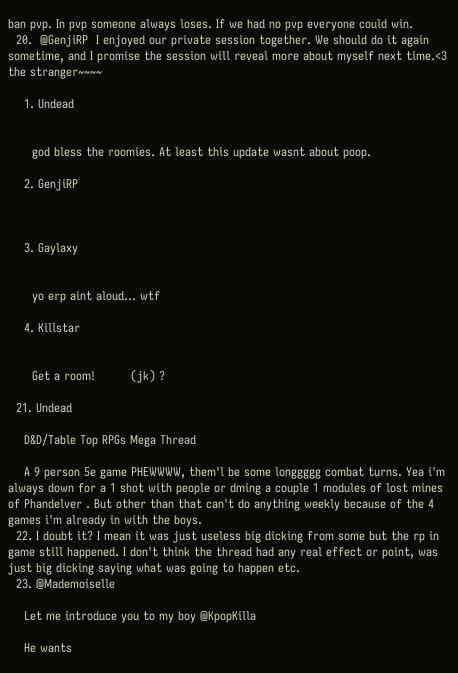ban pvp. In pvp someone always loses. If we had no pvp everyone could win.
  20.  @GenjiRP  I enjoyed our private session together. We should do it again sometime, and I promise the session will reveal more about myself next time.<3 the stranger~~~~

    1. Undead


      god bless the roomies. At least this update wasnt about poop.

    2. GenjiRP



    3. Gaylaxy


      yo erp aint aloud... wtf

    4. Killstar


      Get a room!         (jk) ?

  21. Undead

    D&D/Table Top RPGs Mega Thread

    A 9 person 5e game PHEWWWW, them'l be some longgggg combat turns. Yea i'm always down for a 1 shot with people or dming a couple 1 modules of lost mines of Phandelver . But other than that can't do anything weekly because of the 4 games i'm already in with the boys.
  22. I doubt it? I mean it was just useless big dicking from some but the rp in game still happened. I don't think the thread had any real effect or point, was just big dicking saying what was going to happen etc.
  23. @Mademoiselle

    Let me introduce you to my boy @KpopKilla

    He wants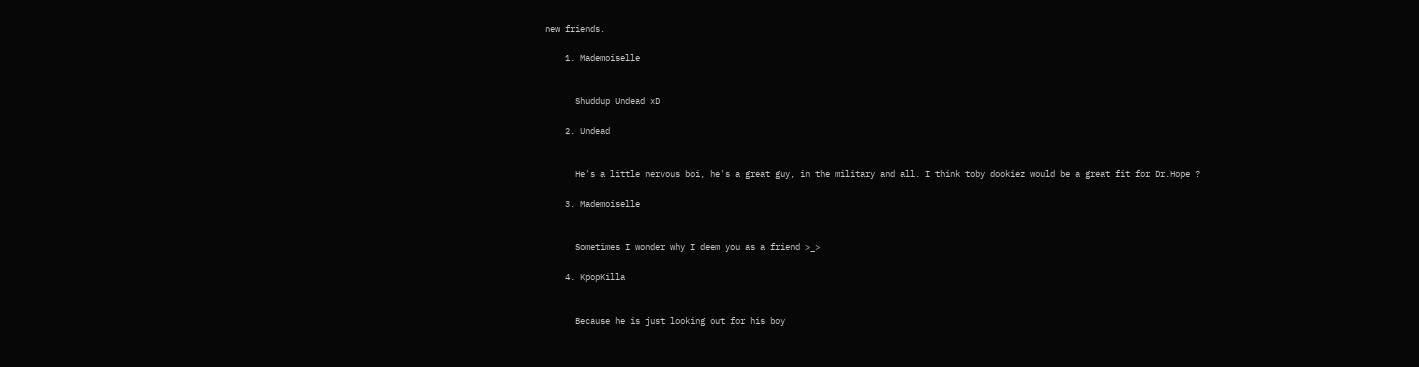new friends.

    1. Mademoiselle


      Shuddup Undead xD

    2. Undead


      He's a little nervous boi, he's a great guy, in the military and all. I think toby dookiez would be a great fit for Dr.Hope ?

    3. Mademoiselle


      Sometimes I wonder why I deem you as a friend >_>

    4. KpopKilla


      Because he is just looking out for his boy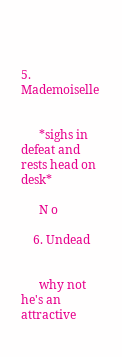5. Mademoiselle


      *sighs in defeat and rests head on desk*

      N o

    6. Undead


      why not he's an attractive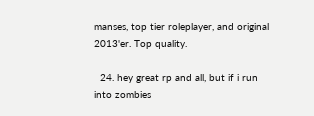manses, top tier roleplayer, and original 2013'er. Top quality.

  24. hey great rp and all, but if i run into zombies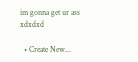im gonna get ur ass xdxdxd

  • Create New...